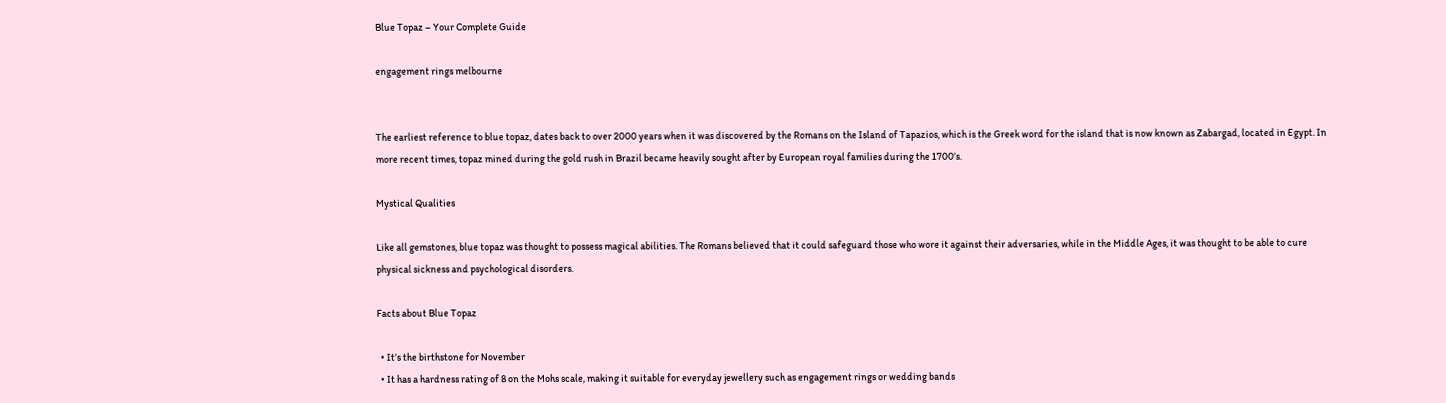Blue Topaz – Your Complete Guide

engagement rings melbourne


The earliest reference to blue topaz, dates back to over 2000 years when it was discovered by the Romans on the Island of Tapazios, which is the Greek word for the island that is now known as Zabargad, located in Egypt. In more recent times, topaz mined during the gold rush in Brazil became heavily sought after by European royal families during the 1700’s.

Mystical Qualities

Like all gemstones, blue topaz was thought to possess magical abilities. The Romans believed that it could safeguard those who wore it against their adversaries, while in the Middle Ages, it was thought to be able to cure physical sickness and psychological disorders.

Facts about Blue Topaz

  • It’s the birthstone for November
  • It has a hardness rating of 8 on the Mohs scale, making it suitable for everyday jewellery such as engagement rings or wedding bands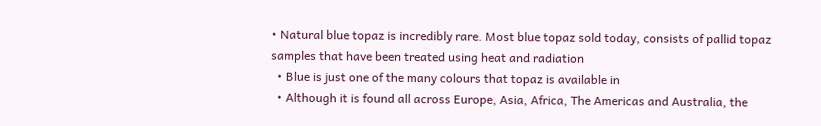• Natural blue topaz is incredibly rare. Most blue topaz sold today, consists of pallid topaz samples that have been treated using heat and radiation
  • Blue is just one of the many colours that topaz is available in
  • Although it is found all across Europe, Asia, Africa, The Americas and Australia, the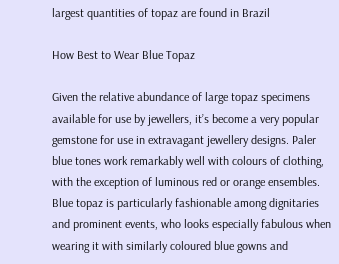largest quantities of topaz are found in Brazil

How Best to Wear Blue Topaz

Given the relative abundance of large topaz specimens available for use by jewellers, it’s become a very popular gemstone for use in extravagant jewellery designs. Paler blue tones work remarkably well with colours of clothing, with the exception of luminous red or orange ensembles. Blue topaz is particularly fashionable among dignitaries and prominent events, who looks especially fabulous when wearing it with similarly coloured blue gowns and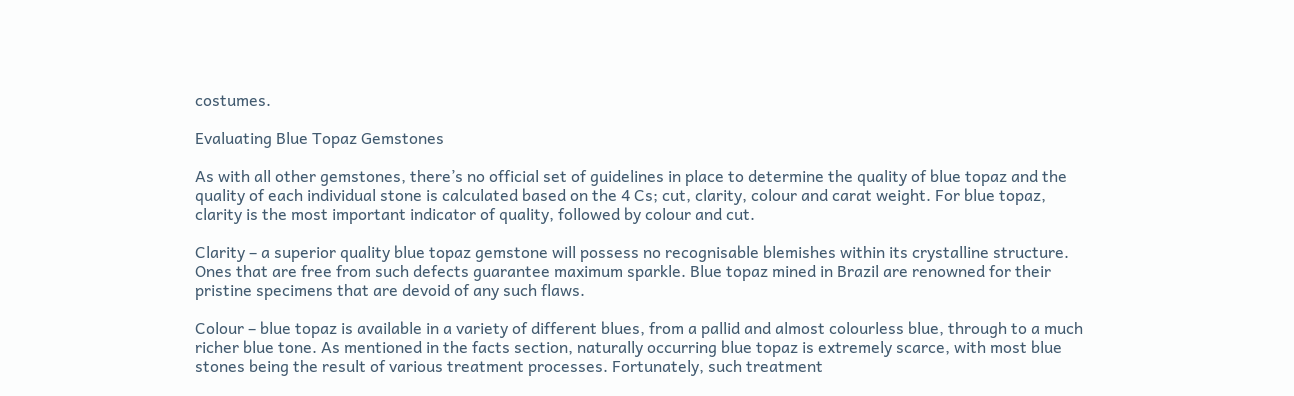costumes.

Evaluating Blue Topaz Gemstones

As with all other gemstones, there’s no official set of guidelines in place to determine the quality of blue topaz and the quality of each individual stone is calculated based on the 4 Cs; cut, clarity, colour and carat weight. For blue topaz, clarity is the most important indicator of quality, followed by colour and cut.

Clarity – a superior quality blue topaz gemstone will possess no recognisable blemishes within its crystalline structure. Ones that are free from such defects guarantee maximum sparkle. Blue topaz mined in Brazil are renowned for their pristine specimens that are devoid of any such flaws.

Colour – blue topaz is available in a variety of different blues, from a pallid and almost colourless blue, through to a much richer blue tone. As mentioned in the facts section, naturally occurring blue topaz is extremely scarce, with most blue stones being the result of various treatment processes. Fortunately, such treatment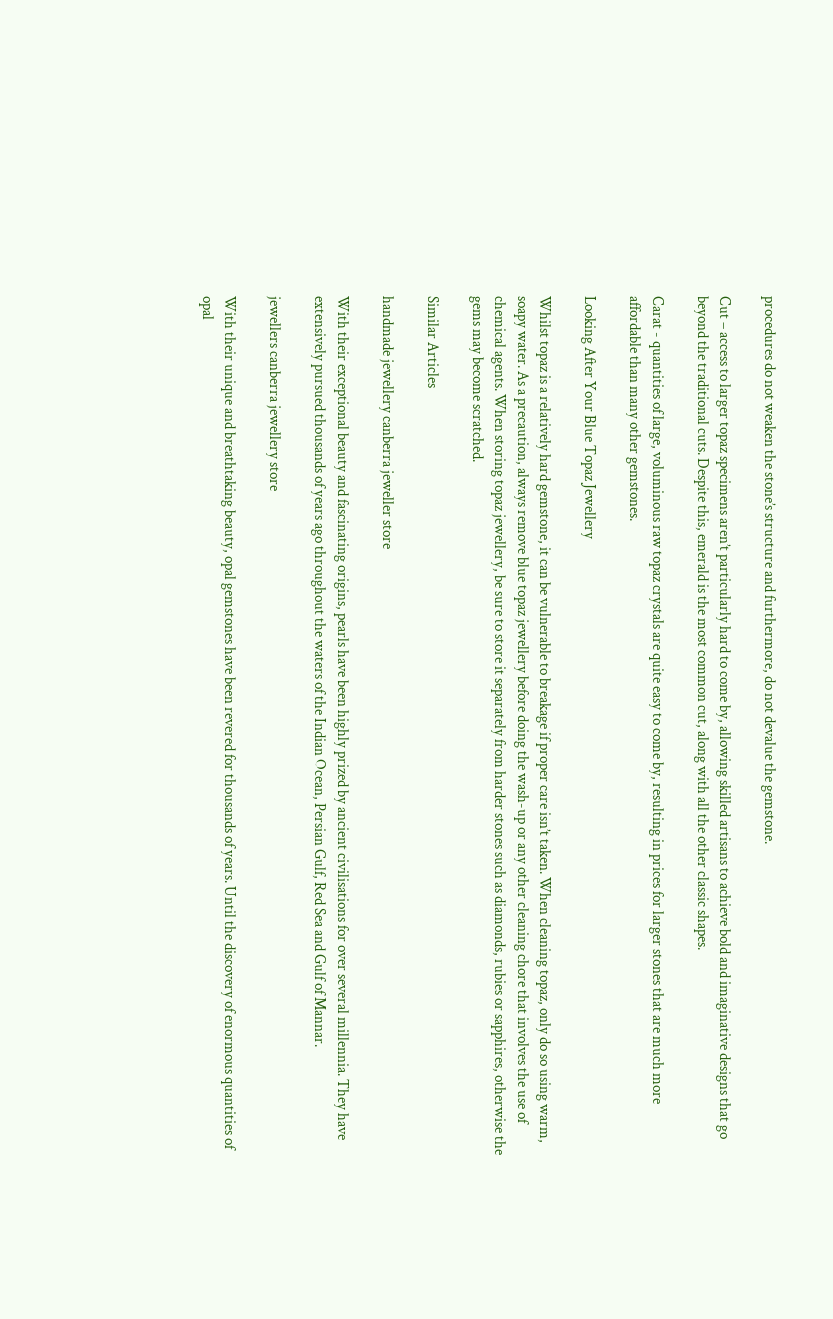procedures do not weaken the stone’s structure and furthermore, do not devalue the gemstone.

Cut – access to larger topaz specimens aren’t particularly hard to come by, allowing skilled artisans to achieve bold and imaginative designs that go beyond the traditional cuts. Despite this, emerald is the most common cut, along with all the other classic shapes.

Carat - quantities of large, voluminous raw topaz crystals are quite easy to come by, resulting in prices for larger stones that are much more affordable than many other gemstones.

Looking After Your Blue Topaz Jewellery

Whilst topaz is a relatively hard gemstone, it can be vulnerable to breakage if proper care isn’t taken. When cleaning topaz, only do so using warm, soapy water. As a precaution, always remove blue topaz jewellery before doing the wash-up or any other cleaning chore that involves the use of chemical agents. When storing topaz jewellery, be sure to store it separately from harder stones such as diamonds, rubies or sapphires, otherwise the gems may become scratched.

Similar Articles

handmade jewellery canberra jeweller store

With their exceptional beauty and fascinating origins, pearls have been highly prized by ancient civilisations for over several millennia. They have extensively pursued thousands of years ago throughout the waters of the Indian Ocean, Persian Gulf, Red Sea and Gulf of Mannar.

jewellers canberra jewellery store

With their unique and breathtaking beauty, opal gemstones have been revered for thousands of years. Until the discovery of enormous quantities of opal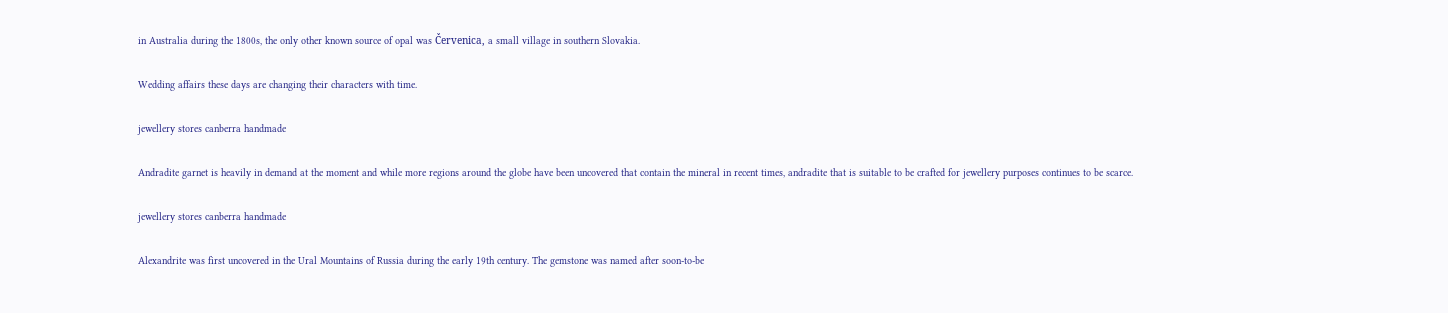in Australia during the 1800s, the only other known source of opal was Červenica, a small village in southern Slovakia.

Wedding affairs these days are changing their characters with time.

jewellery stores canberra handmade

Andradite garnet is heavily in demand at the moment and while more regions around the globe have been uncovered that contain the mineral in recent times, andradite that is suitable to be crafted for jewellery purposes continues to be scarce.

jewellery stores canberra handmade

Alexandrite was first uncovered in the Ural Mountains of Russia during the early 19th century. The gemstone was named after soon-to-be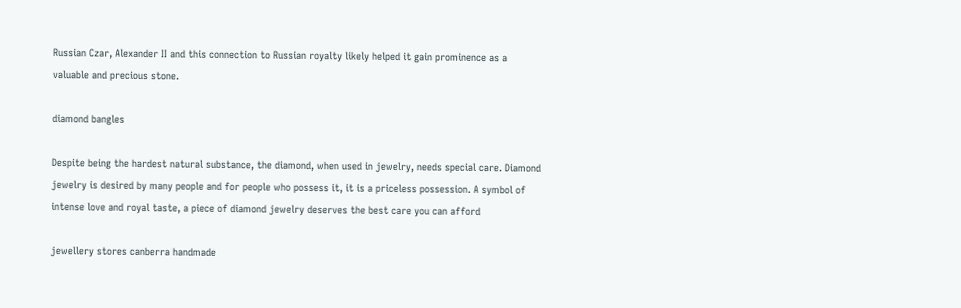Russian Czar, Alexander II and this connection to Russian royalty likely helped it gain prominence as a valuable and precious stone.

diamond bangles

Despite being the hardest natural substance, the diamond, when used in jewelry, needs special care. Diamond jewelry is desired by many people and for people who possess it, it is a priceless possession. A symbol of intense love and royal taste, a piece of diamond jewelry deserves the best care you can afford

jewellery stores canberra handmade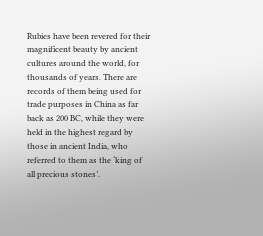Rubies have been revered for their magnificent beauty by ancient cultures around the world, for thousands of years. There are records of them being used for trade purposes in China as far back as 200 BC, while they were held in the highest regard by those in ancient India, who referred to them as the ‘king of all precious stones’.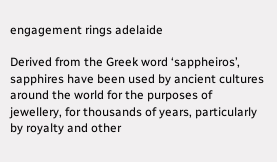engagement rings adelaide

Derived from the Greek word ‘sappheiros’, sapphires have been used by ancient cultures around the world for the purposes of jewellery, for thousands of years, particularly by royalty and other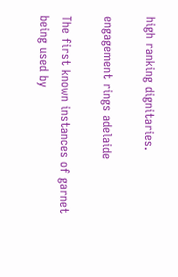high ranking dignitaries.

engagement rings adelaide

The first known instances of garnet being used by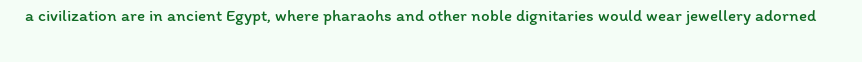a civilization are in ancient Egypt, where pharaohs and other noble dignitaries would wear jewellery adorned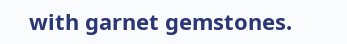with garnet gemstones.